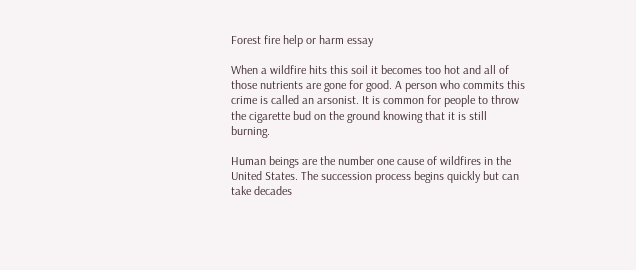Forest fire help or harm essay

When a wildfire hits this soil it becomes too hot and all of those nutrients are gone for good. A person who commits this crime is called an arsonist. It is common for people to throw the cigarette bud on the ground knowing that it is still burning.

Human beings are the number one cause of wildfires in the United States. The succession process begins quickly but can take decades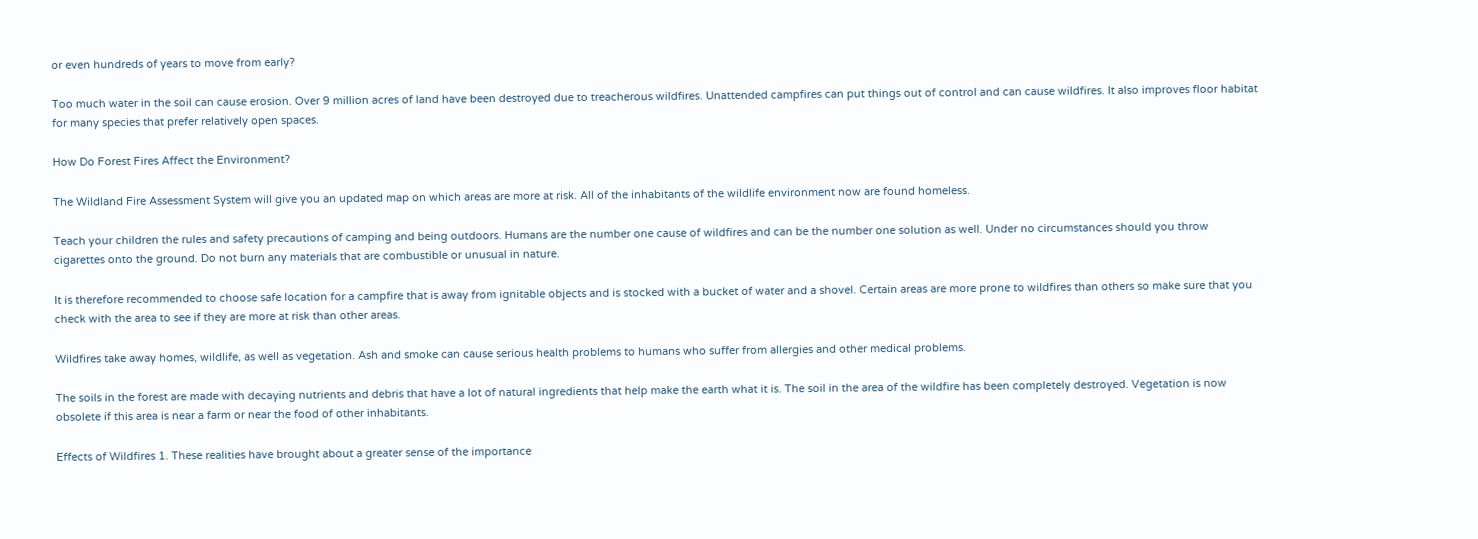or even hundreds of years to move from early?

Too much water in the soil can cause erosion. Over 9 million acres of land have been destroyed due to treacherous wildfires. Unattended campfires can put things out of control and can cause wildfires. It also improves floor habitat for many species that prefer relatively open spaces.

How Do Forest Fires Affect the Environment?

The Wildland Fire Assessment System will give you an updated map on which areas are more at risk. All of the inhabitants of the wildlife environment now are found homeless.

Teach your children the rules and safety precautions of camping and being outdoors. Humans are the number one cause of wildfires and can be the number one solution as well. Under no circumstances should you throw cigarettes onto the ground. Do not burn any materials that are combustible or unusual in nature.

It is therefore recommended to choose safe location for a campfire that is away from ignitable objects and is stocked with a bucket of water and a shovel. Certain areas are more prone to wildfires than others so make sure that you check with the area to see if they are more at risk than other areas.

Wildfires take away homes, wildlife, as well as vegetation. Ash and smoke can cause serious health problems to humans who suffer from allergies and other medical problems.

The soils in the forest are made with decaying nutrients and debris that have a lot of natural ingredients that help make the earth what it is. The soil in the area of the wildfire has been completely destroyed. Vegetation is now obsolete if this area is near a farm or near the food of other inhabitants.

Effects of Wildfires 1. These realities have brought about a greater sense of the importance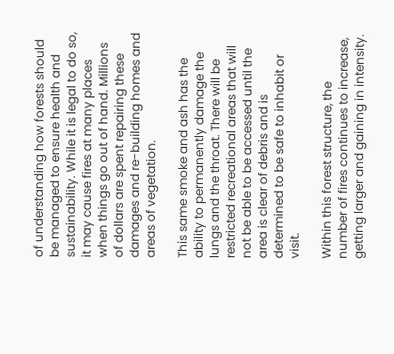of understanding how forests should be managed to ensure health and sustainability. While it is legal to do so, it may cause fires at many places when things go out of hand. Millions of dollars are spent repairing these damages and re-building homes and areas of vegetation.

This same smoke and ash has the ability to permanently damage the lungs and the throat. There will be restricted recreational areas that will not be able to be accessed until the area is clear of debris and is determined to be safe to inhabit or visit.

Within this forest structure, the number of fires continues to increase, getting larger and gaining in intensity.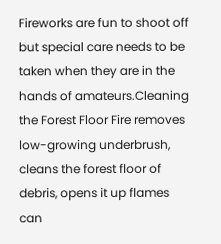Fireworks are fun to shoot off but special care needs to be taken when they are in the hands of amateurs.Cleaning the Forest Floor Fire removes low-growing underbrush, cleans the forest floor of debris, opens it up flames can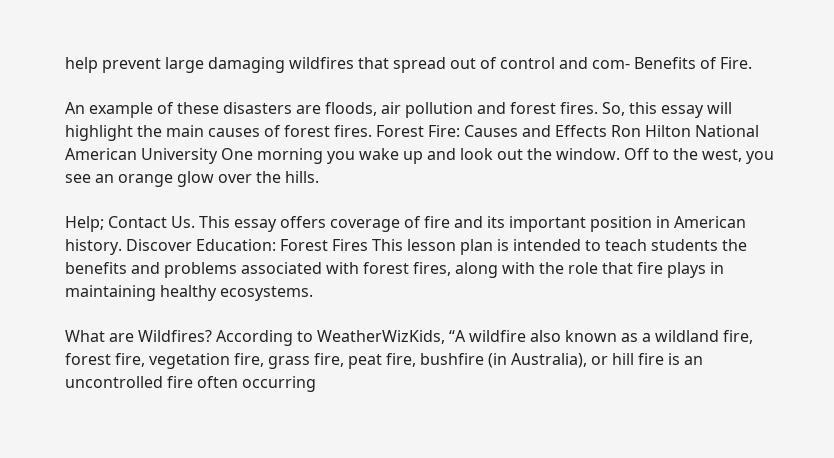help prevent large damaging wildfires that spread out of control and com- Benefits of Fire.

An example of these disasters are floods, air pollution and forest fires. So, this essay will highlight the main causes of forest fires. Forest Fire: Causes and Effects Ron Hilton National American University One morning you wake up and look out the window. Off to the west, you see an orange glow over the hills.

Help; Contact Us. This essay offers coverage of fire and its important position in American history. Discover Education: Forest Fires This lesson plan is intended to teach students the benefits and problems associated with forest fires, along with the role that fire plays in maintaining healthy ecosystems.

What are Wildfires? According to WeatherWizKids, “A wildfire also known as a wildland fire, forest fire, vegetation fire, grass fire, peat fire, bushfire (in Australia), or hill fire is an uncontrolled fire often occurring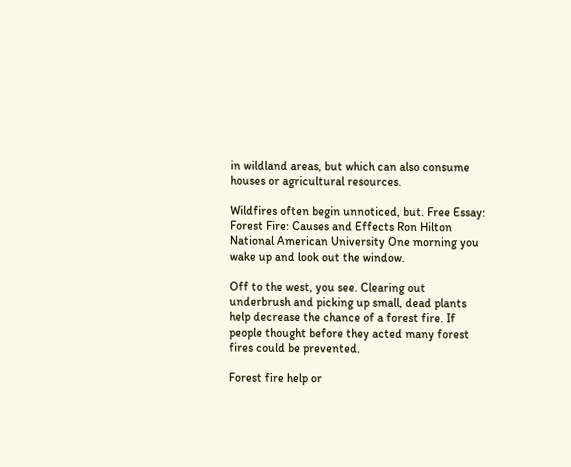in wildland areas, but which can also consume houses or agricultural resources.

Wildfires often begin unnoticed, but. Free Essay: Forest Fire: Causes and Effects Ron Hilton National American University One morning you wake up and look out the window.

Off to the west, you see. Clearing out underbrush and picking up small, dead plants help decrease the chance of a forest fire. If people thought before they acted many forest fires could be prevented.

Forest fire help or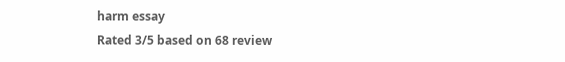harm essay
Rated 3/5 based on 68 review